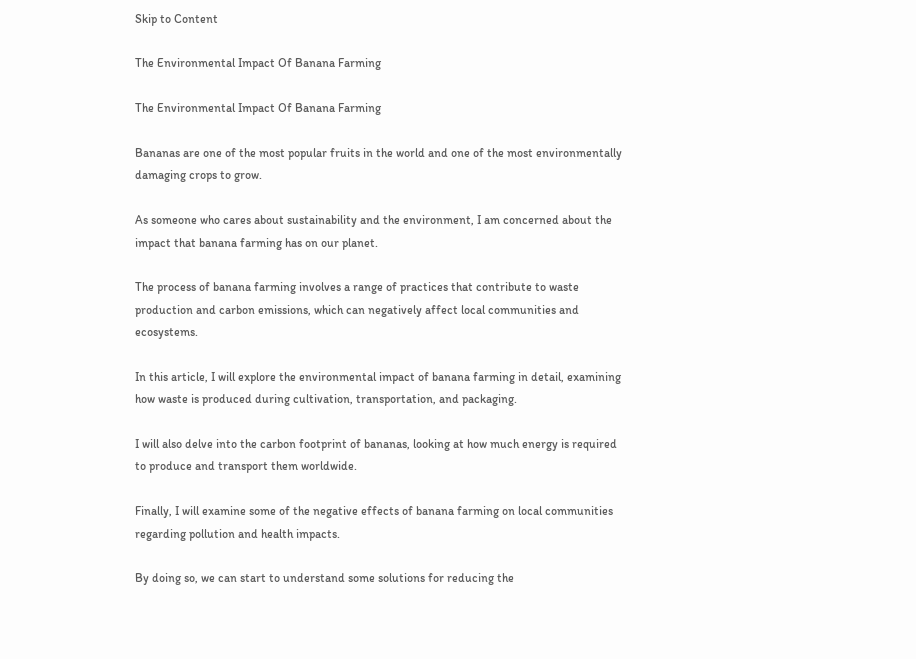Skip to Content

The Environmental Impact Of Banana Farming

The Environmental Impact Of Banana Farming

Bananas are one of the most popular fruits in the world and one of the most environmentally damaging crops to grow.

As someone who cares about sustainability and the environment, I am concerned about the impact that banana farming has on our planet.

The process of banana farming involves a range of practices that contribute to waste production and carbon emissions, which can negatively affect local communities and ecosystems.

In this article, I will explore the environmental impact of banana farming in detail, examining how waste is produced during cultivation, transportation, and packaging.

I will also delve into the carbon footprint of bananas, looking at how much energy is required to produce and transport them worldwide.

Finally, I will examine some of the negative effects of banana farming on local communities regarding pollution and health impacts.

By doing so, we can start to understand some solutions for reducing the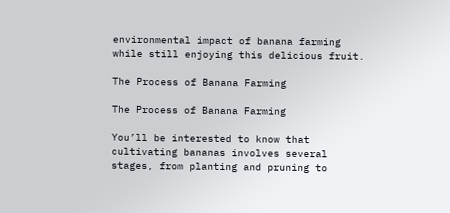environmental impact of banana farming while still enjoying this delicious fruit.

The Process of Banana Farming

The Process of Banana Farming

You’ll be interested to know that cultivating bananas involves several stages, from planting and pruning to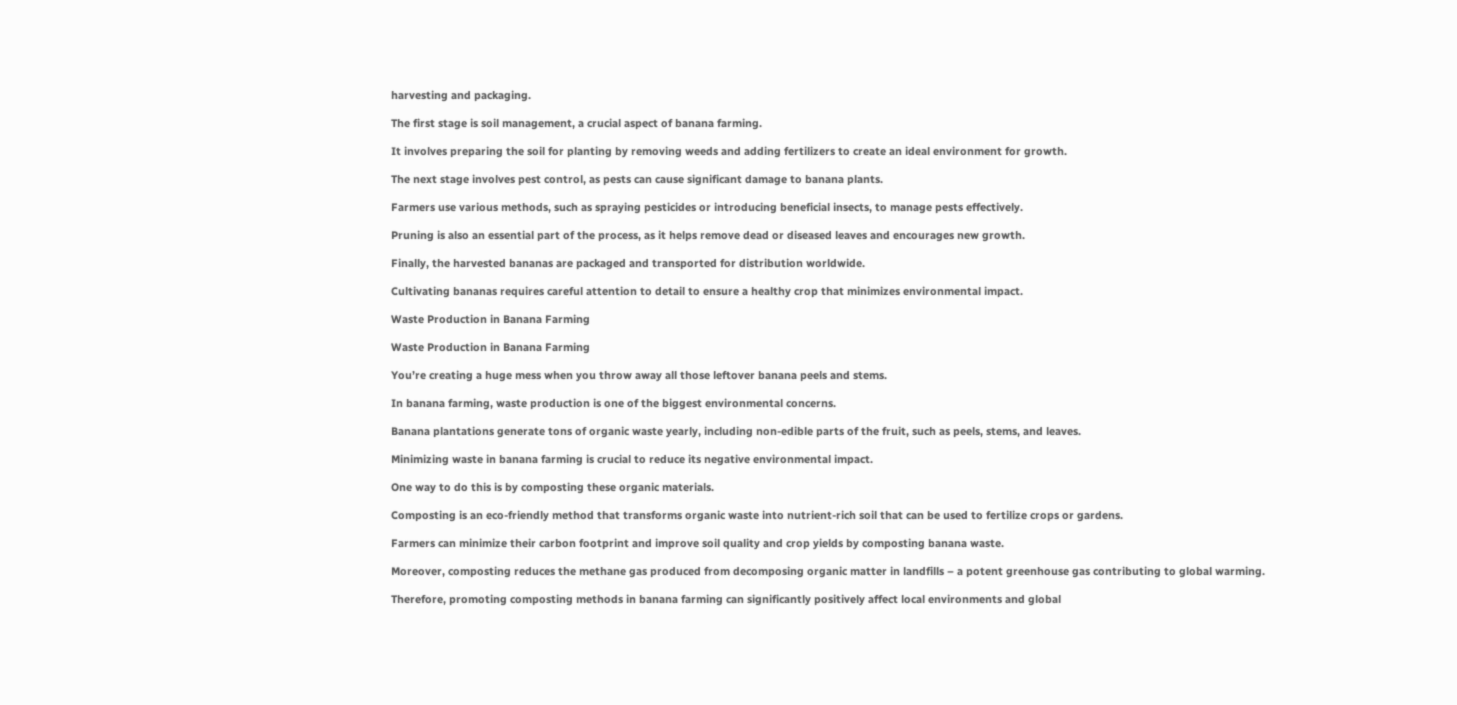harvesting and packaging.

The first stage is soil management, a crucial aspect of banana farming.

It involves preparing the soil for planting by removing weeds and adding fertilizers to create an ideal environment for growth.

The next stage involves pest control, as pests can cause significant damage to banana plants.

Farmers use various methods, such as spraying pesticides or introducing beneficial insects, to manage pests effectively.

Pruning is also an essential part of the process, as it helps remove dead or diseased leaves and encourages new growth.

Finally, the harvested bananas are packaged and transported for distribution worldwide.

Cultivating bananas requires careful attention to detail to ensure a healthy crop that minimizes environmental impact.

Waste Production in Banana Farming

Waste Production in Banana Farming

You’re creating a huge mess when you throw away all those leftover banana peels and stems.

In banana farming, waste production is one of the biggest environmental concerns.

Banana plantations generate tons of organic waste yearly, including non-edible parts of the fruit, such as peels, stems, and leaves.

Minimizing waste in banana farming is crucial to reduce its negative environmental impact.

One way to do this is by composting these organic materials.

Composting is an eco-friendly method that transforms organic waste into nutrient-rich soil that can be used to fertilize crops or gardens.

Farmers can minimize their carbon footprint and improve soil quality and crop yields by composting banana waste.

Moreover, composting reduces the methane gas produced from decomposing organic matter in landfills – a potent greenhouse gas contributing to global warming.

Therefore, promoting composting methods in banana farming can significantly positively affect local environments and global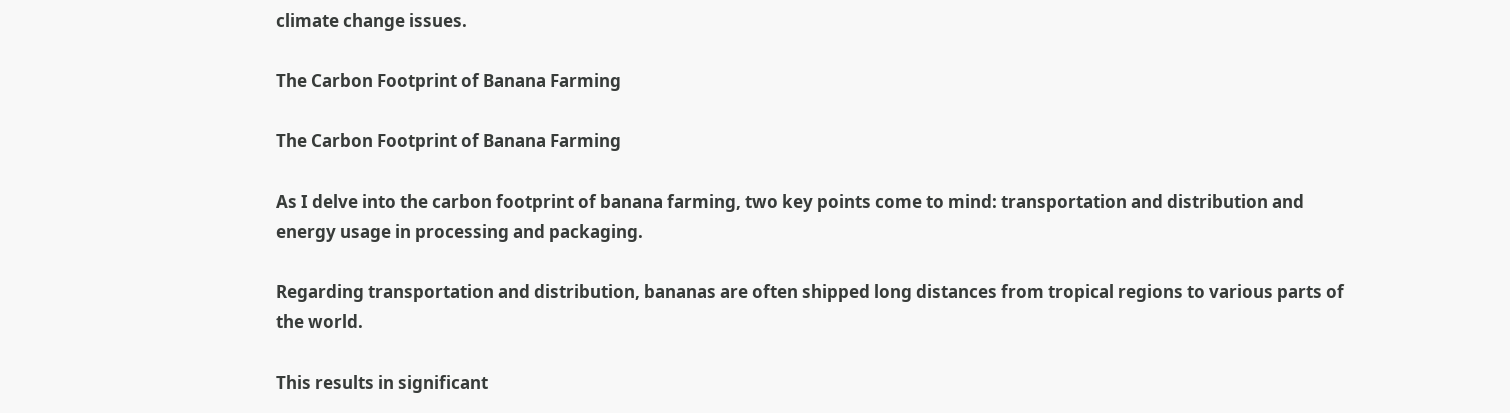climate change issues.

The Carbon Footprint of Banana Farming

The Carbon Footprint of Banana Farming

As I delve into the carbon footprint of banana farming, two key points come to mind: transportation and distribution and energy usage in processing and packaging.

Regarding transportation and distribution, bananas are often shipped long distances from tropical regions to various parts of the world.

This results in significant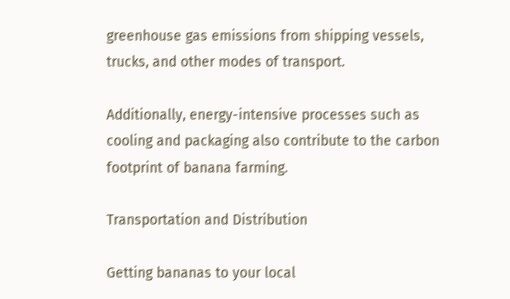greenhouse gas emissions from shipping vessels, trucks, and other modes of transport.

Additionally, energy-intensive processes such as cooling and packaging also contribute to the carbon footprint of banana farming.

Transportation and Distribution

Getting bananas to your local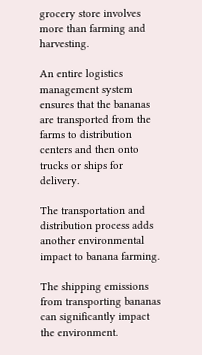grocery store involves more than farming and harvesting.

An entire logistics management system ensures that the bananas are transported from the farms to distribution centers and then onto trucks or ships for delivery.

The transportation and distribution process adds another environmental impact to banana farming.

The shipping emissions from transporting bananas can significantly impact the environment.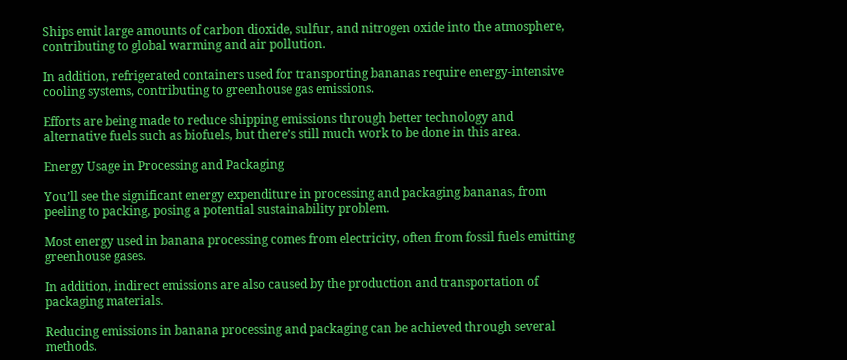Ships emit large amounts of carbon dioxide, sulfur, and nitrogen oxide into the atmosphere, contributing to global warming and air pollution.

In addition, refrigerated containers used for transporting bananas require energy-intensive cooling systems, contributing to greenhouse gas emissions.

Efforts are being made to reduce shipping emissions through better technology and alternative fuels such as biofuels, but there’s still much work to be done in this area.

Energy Usage in Processing and Packaging

You’ll see the significant energy expenditure in processing and packaging bananas, from peeling to packing, posing a potential sustainability problem.

Most energy used in banana processing comes from electricity, often from fossil fuels emitting greenhouse gases.

In addition, indirect emissions are also caused by the production and transportation of packaging materials.

Reducing emissions in banana processing and packaging can be achieved through several methods.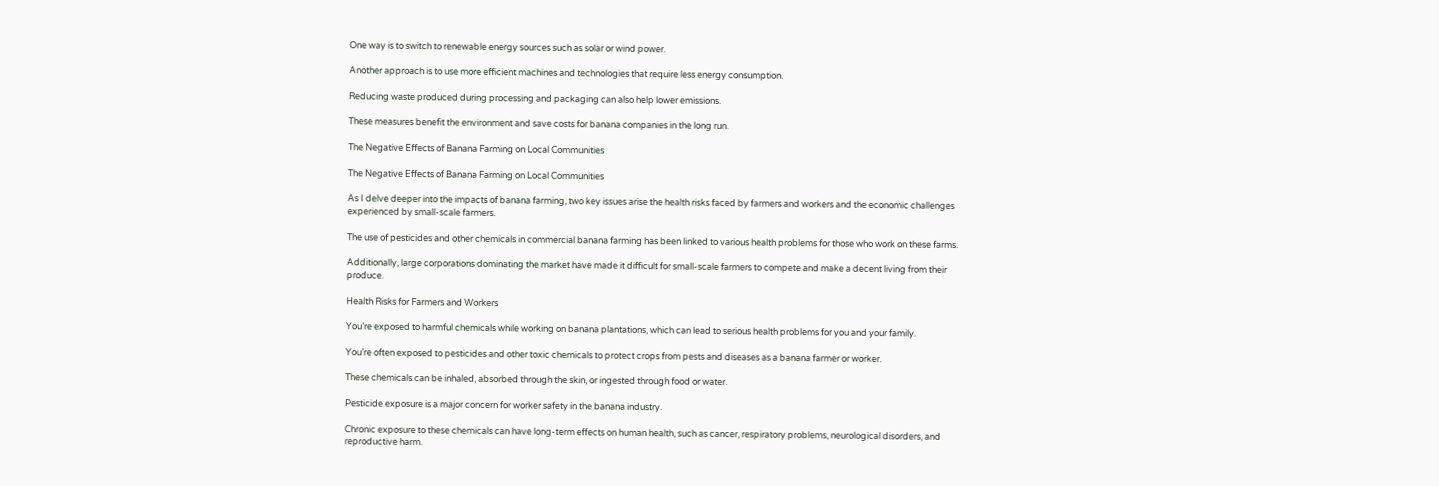One way is to switch to renewable energy sources such as solar or wind power.

Another approach is to use more efficient machines and technologies that require less energy consumption.

Reducing waste produced during processing and packaging can also help lower emissions.

These measures benefit the environment and save costs for banana companies in the long run.

The Negative Effects of Banana Farming on Local Communities

The Negative Effects of Banana Farming on Local Communities

As I delve deeper into the impacts of banana farming, two key issues arise the health risks faced by farmers and workers and the economic challenges experienced by small-scale farmers.

The use of pesticides and other chemicals in commercial banana farming has been linked to various health problems for those who work on these farms.

Additionally, large corporations dominating the market have made it difficult for small-scale farmers to compete and make a decent living from their produce.

Health Risks for Farmers and Workers

You’re exposed to harmful chemicals while working on banana plantations, which can lead to serious health problems for you and your family.

You’re often exposed to pesticides and other toxic chemicals to protect crops from pests and diseases as a banana farmer or worker.

These chemicals can be inhaled, absorbed through the skin, or ingested through food or water.

Pesticide exposure is a major concern for worker safety in the banana industry.

Chronic exposure to these chemicals can have long-term effects on human health, such as cancer, respiratory problems, neurological disorders, and reproductive harm.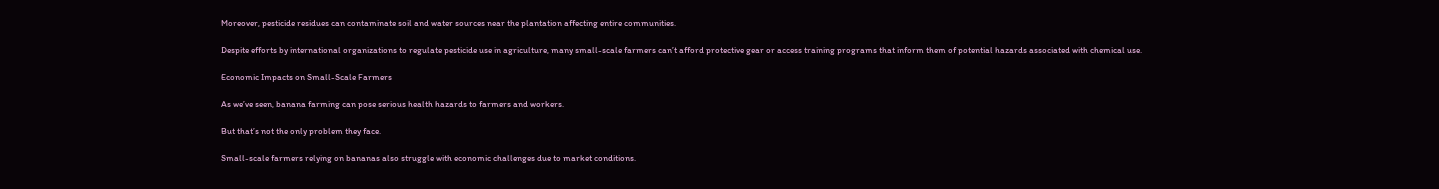Moreover, pesticide residues can contaminate soil and water sources near the plantation affecting entire communities.

Despite efforts by international organizations to regulate pesticide use in agriculture, many small-scale farmers can’t afford protective gear or access training programs that inform them of potential hazards associated with chemical use.

Economic Impacts on Small-Scale Farmers

As we’ve seen, banana farming can pose serious health hazards to farmers and workers.

But that’s not the only problem they face.

Small-scale farmers relying on bananas also struggle with economic challenges due to market conditions.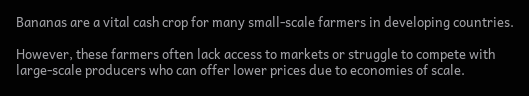Bananas are a vital cash crop for many small-scale farmers in developing countries.

However, these farmers often lack access to markets or struggle to compete with large-scale producers who can offer lower prices due to economies of scale.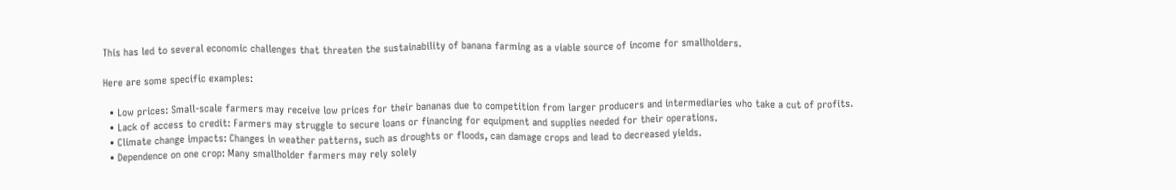This has led to several economic challenges that threaten the sustainability of banana farming as a viable source of income for smallholders.

Here are some specific examples:

  • Low prices: Small-scale farmers may receive low prices for their bananas due to competition from larger producers and intermediaries who take a cut of profits.
  • Lack of access to credit: Farmers may struggle to secure loans or financing for equipment and supplies needed for their operations.
  • Climate change impacts: Changes in weather patterns, such as droughts or floods, can damage crops and lead to decreased yields.
  • Dependence on one crop: Many smallholder farmers may rely solely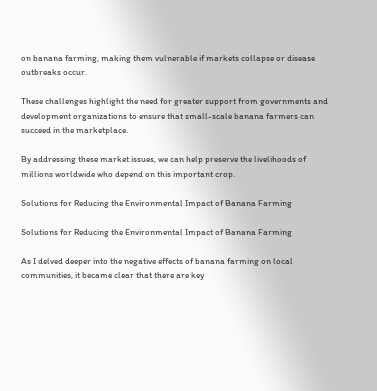on banana farming, making them vulnerable if markets collapse or disease outbreaks occur.

These challenges highlight the need for greater support from governments and development organizations to ensure that small-scale banana farmers can succeed in the marketplace.

By addressing these market issues, we can help preserve the livelihoods of millions worldwide who depend on this important crop.

Solutions for Reducing the Environmental Impact of Banana Farming

Solutions for Reducing the Environmental Impact of Banana Farming

As I delved deeper into the negative effects of banana farming on local communities, it became clear that there are key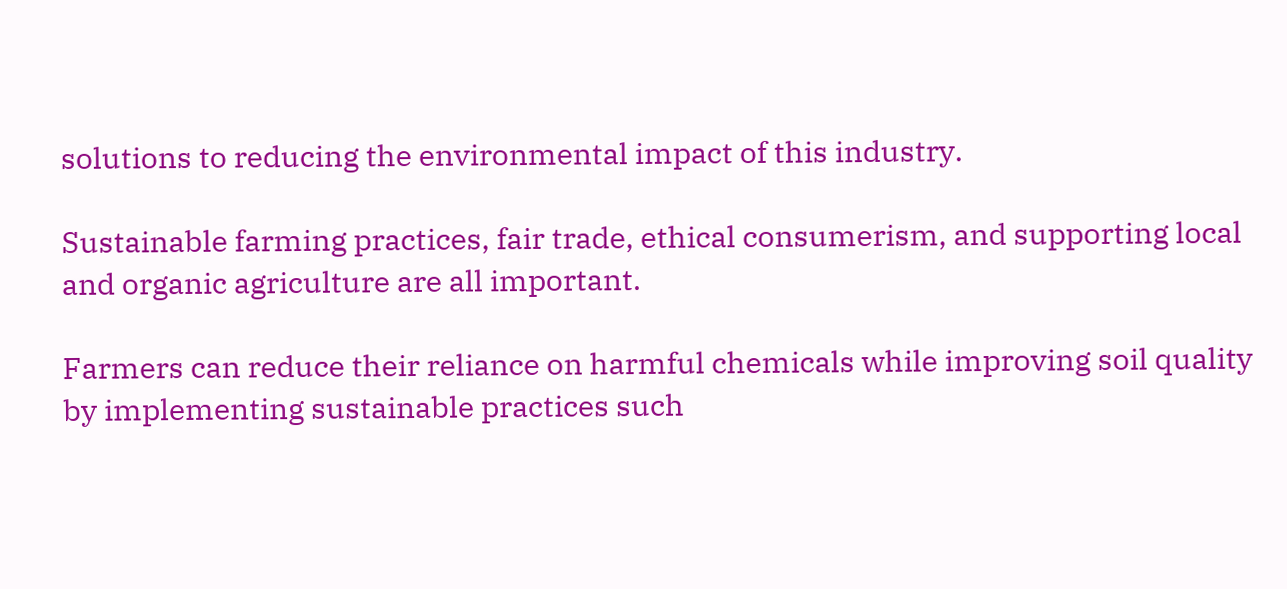solutions to reducing the environmental impact of this industry.

Sustainable farming practices, fair trade, ethical consumerism, and supporting local and organic agriculture are all important.

Farmers can reduce their reliance on harmful chemicals while improving soil quality by implementing sustainable practices such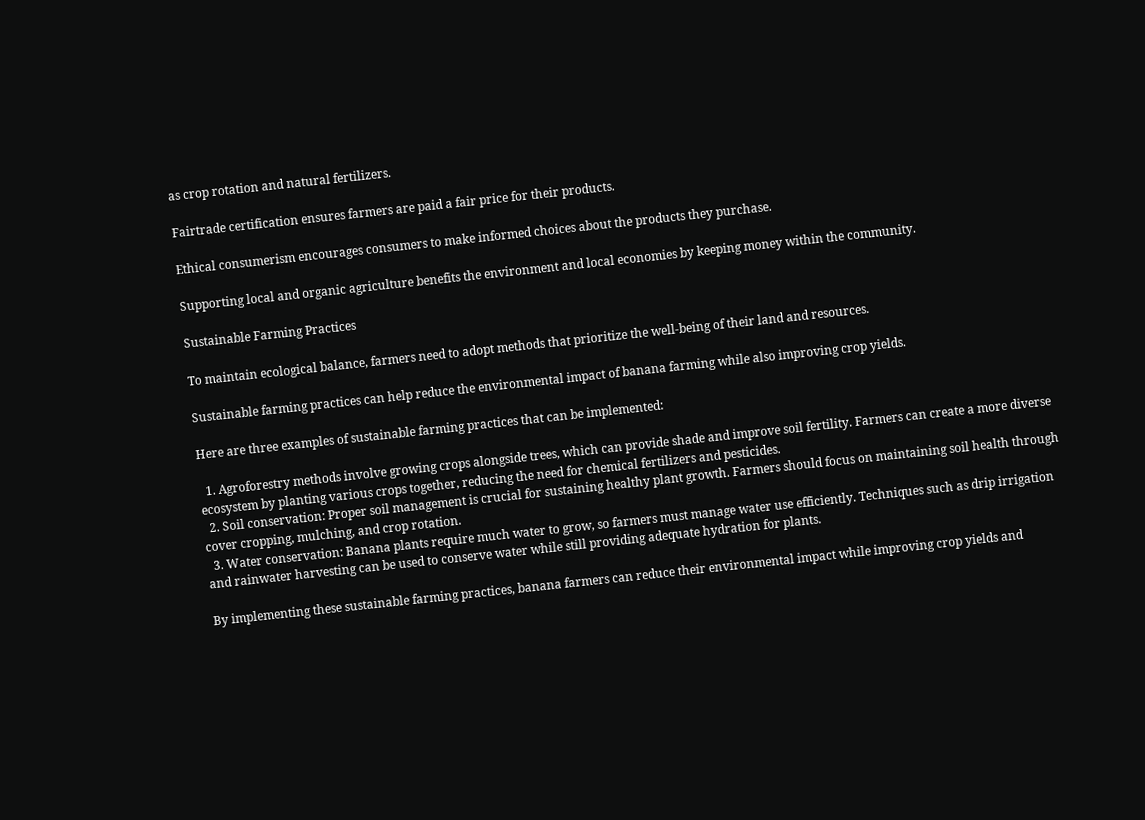as crop rotation and natural fertilizers.

Fairtrade certification ensures farmers are paid a fair price for their products.

Ethical consumerism encourages consumers to make informed choices about the products they purchase.

Supporting local and organic agriculture benefits the environment and local economies by keeping money within the community.

Sustainable Farming Practices

To maintain ecological balance, farmers need to adopt methods that prioritize the well-being of their land and resources.

Sustainable farming practices can help reduce the environmental impact of banana farming while also improving crop yields.

Here are three examples of sustainable farming practices that can be implemented:

  1. Agroforestry methods involve growing crops alongside trees, which can provide shade and improve soil fertility. Farmers can create a more diverse ecosystem by planting various crops together, reducing the need for chemical fertilizers and pesticides.
  2. Soil conservation: Proper soil management is crucial for sustaining healthy plant growth. Farmers should focus on maintaining soil health through cover cropping, mulching, and crop rotation.
  3. Water conservation: Banana plants require much water to grow, so farmers must manage water use efficiently. Techniques such as drip irrigation and rainwater harvesting can be used to conserve water while still providing adequate hydration for plants.

By implementing these sustainable farming practices, banana farmers can reduce their environmental impact while improving crop yields and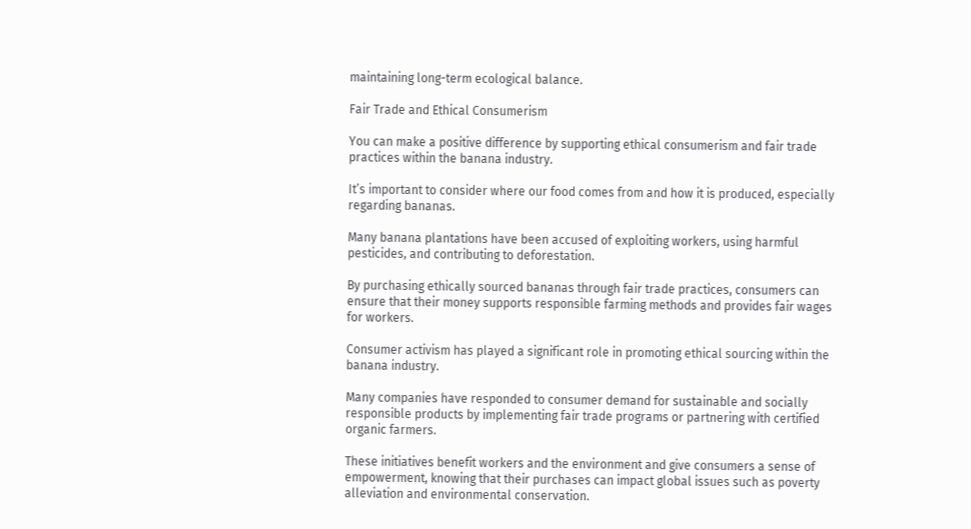maintaining long-term ecological balance.

Fair Trade and Ethical Consumerism

You can make a positive difference by supporting ethical consumerism and fair trade practices within the banana industry.

It’s important to consider where our food comes from and how it is produced, especially regarding bananas.

Many banana plantations have been accused of exploiting workers, using harmful pesticides, and contributing to deforestation.

By purchasing ethically sourced bananas through fair trade practices, consumers can ensure that their money supports responsible farming methods and provides fair wages for workers.

Consumer activism has played a significant role in promoting ethical sourcing within the banana industry.

Many companies have responded to consumer demand for sustainable and socially responsible products by implementing fair trade programs or partnering with certified organic farmers.

These initiatives benefit workers and the environment and give consumers a sense of empowerment, knowing that their purchases can impact global issues such as poverty alleviation and environmental conservation.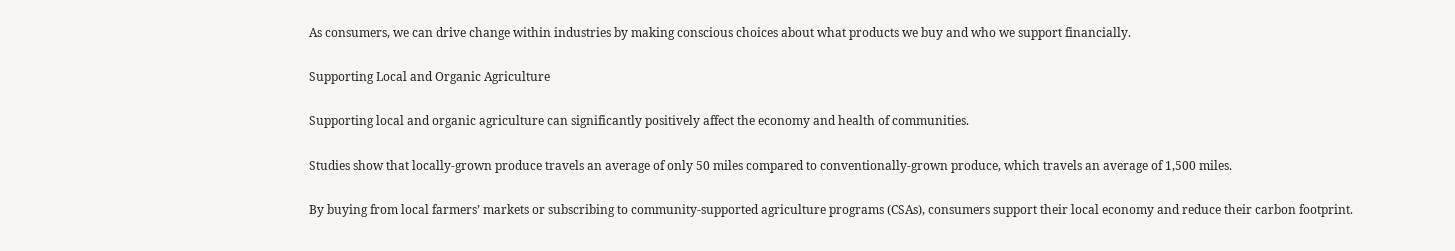As consumers, we can drive change within industries by making conscious choices about what products we buy and who we support financially.

Supporting Local and Organic Agriculture

Supporting local and organic agriculture can significantly positively affect the economy and health of communities.

Studies show that locally-grown produce travels an average of only 50 miles compared to conventionally-grown produce, which travels an average of 1,500 miles.

By buying from local farmers’ markets or subscribing to community-supported agriculture programs (CSAs), consumers support their local economy and reduce their carbon footprint.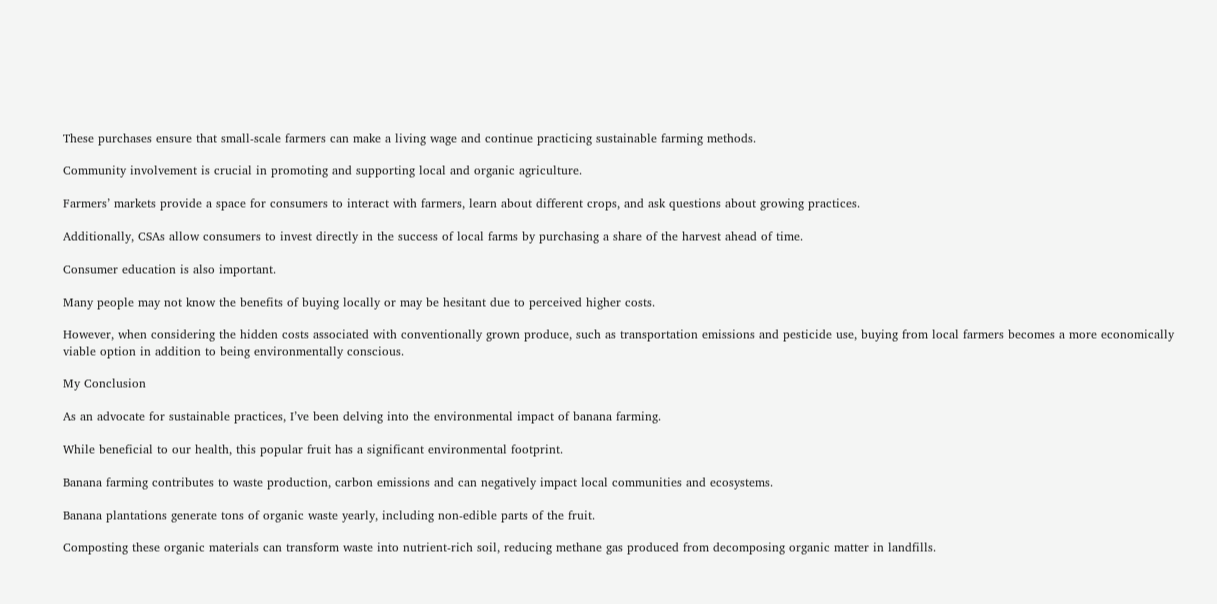These purchases ensure that small-scale farmers can make a living wage and continue practicing sustainable farming methods.

Community involvement is crucial in promoting and supporting local and organic agriculture.

Farmers’ markets provide a space for consumers to interact with farmers, learn about different crops, and ask questions about growing practices.

Additionally, CSAs allow consumers to invest directly in the success of local farms by purchasing a share of the harvest ahead of time.

Consumer education is also important.

Many people may not know the benefits of buying locally or may be hesitant due to perceived higher costs.

However, when considering the hidden costs associated with conventionally grown produce, such as transportation emissions and pesticide use, buying from local farmers becomes a more economically viable option in addition to being environmentally conscious.

My Conclusion

As an advocate for sustainable practices, I’ve been delving into the environmental impact of banana farming.

While beneficial to our health, this popular fruit has a significant environmental footprint.

Banana farming contributes to waste production, carbon emissions and can negatively impact local communities and ecosystems.

Banana plantations generate tons of organic waste yearly, including non-edible parts of the fruit.

Composting these organic materials can transform waste into nutrient-rich soil, reducing methane gas produced from decomposing organic matter in landfills.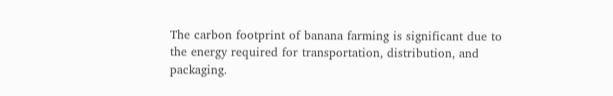The carbon footprint of banana farming is significant due to the energy required for transportation, distribution, and packaging.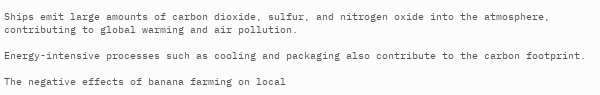Ships emit large amounts of carbon dioxide, sulfur, and nitrogen oxide into the atmosphere, contributing to global warming and air pollution.

Energy-intensive processes such as cooling and packaging also contribute to the carbon footprint.

The negative effects of banana farming on local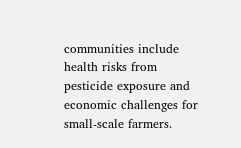communities include health risks from pesticide exposure and economic challenges for small-scale farmers.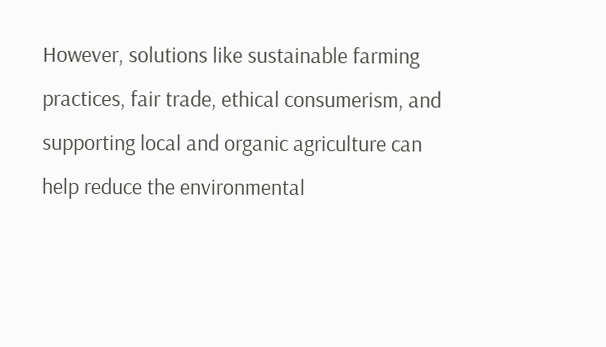However, solutions like sustainable farming practices, fair trade, ethical consumerism, and supporting local and organic agriculture can help reduce the environmental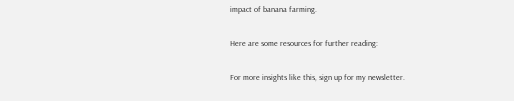impact of banana farming.

Here are some resources for further reading:

For more insights like this, sign up for my newsletter.